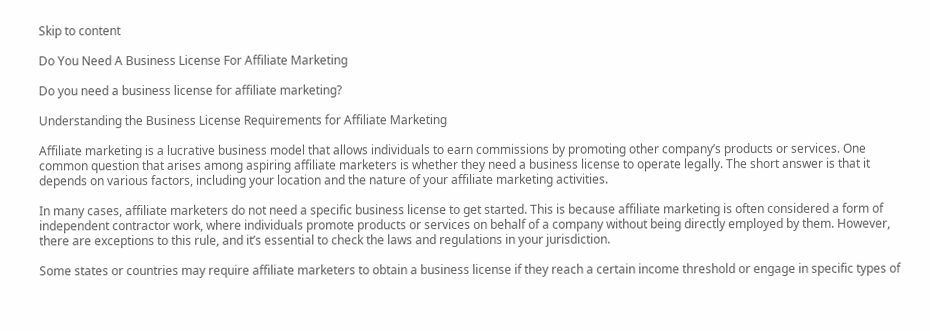Skip to content

Do You Need A Business License For Affiliate Marketing

Do you need a business license for affiliate marketing?

Understanding the Business License Requirements for Affiliate Marketing

Affiliate marketing is a lucrative business model that allows individuals to earn commissions by promoting other company’s products or services. One common question that arises among aspiring affiliate marketers is whether they need a business license to operate legally. The short answer is that it depends on various factors, including your location and the nature of your affiliate marketing activities.

In many cases, affiliate marketers do not need a specific business license to get started. This is because affiliate marketing is often considered a form of independent contractor work, where individuals promote products or services on behalf of a company without being directly employed by them. However, there are exceptions to this rule, and it’s essential to check the laws and regulations in your jurisdiction.

Some states or countries may require affiliate marketers to obtain a business license if they reach a certain income threshold or engage in specific types of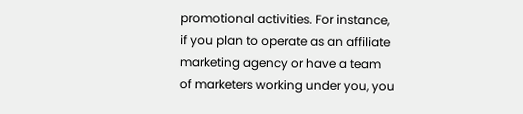promotional activities. For instance, if you plan to operate as an affiliate marketing agency or have a team of marketers working under you, you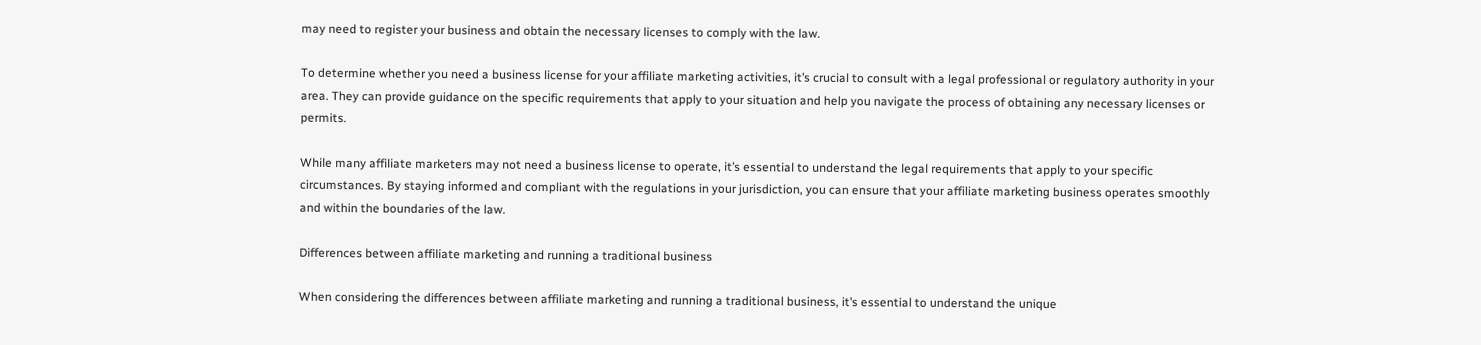may need to register your business and obtain the necessary licenses to comply with the law.

To determine whether you need a business license for your affiliate marketing activities, it’s crucial to consult with a legal professional or regulatory authority in your area. They can provide guidance on the specific requirements that apply to your situation and help you navigate the process of obtaining any necessary licenses or permits.

While many affiliate marketers may not need a business license to operate, it’s essential to understand the legal requirements that apply to your specific circumstances. By staying informed and compliant with the regulations in your jurisdiction, you can ensure that your affiliate marketing business operates smoothly and within the boundaries of the law.

Differences between affiliate marketing and running a traditional business

When considering the differences between affiliate marketing and running a traditional business, it’s essential to understand the unique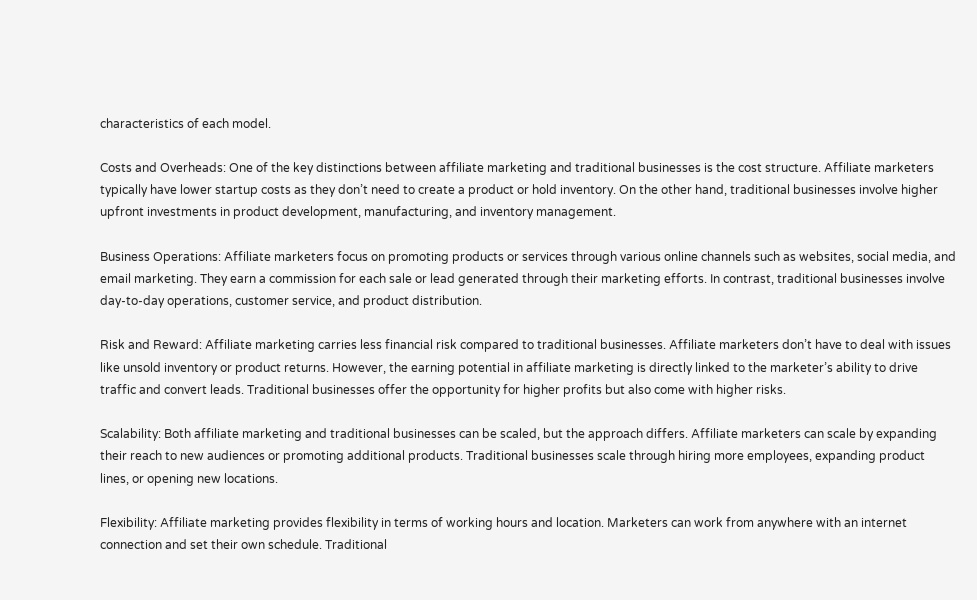characteristics of each model.

Costs and Overheads: One of the key distinctions between affiliate marketing and traditional businesses is the cost structure. Affiliate marketers typically have lower startup costs as they don’t need to create a product or hold inventory. On the other hand, traditional businesses involve higher upfront investments in product development, manufacturing, and inventory management.

Business Operations: Affiliate marketers focus on promoting products or services through various online channels such as websites, social media, and email marketing. They earn a commission for each sale or lead generated through their marketing efforts. In contrast, traditional businesses involve day-to-day operations, customer service, and product distribution.

Risk and Reward: Affiliate marketing carries less financial risk compared to traditional businesses. Affiliate marketers don’t have to deal with issues like unsold inventory or product returns. However, the earning potential in affiliate marketing is directly linked to the marketer’s ability to drive traffic and convert leads. Traditional businesses offer the opportunity for higher profits but also come with higher risks.

Scalability: Both affiliate marketing and traditional businesses can be scaled, but the approach differs. Affiliate marketers can scale by expanding their reach to new audiences or promoting additional products. Traditional businesses scale through hiring more employees, expanding product lines, or opening new locations.

Flexibility: Affiliate marketing provides flexibility in terms of working hours and location. Marketers can work from anywhere with an internet connection and set their own schedule. Traditional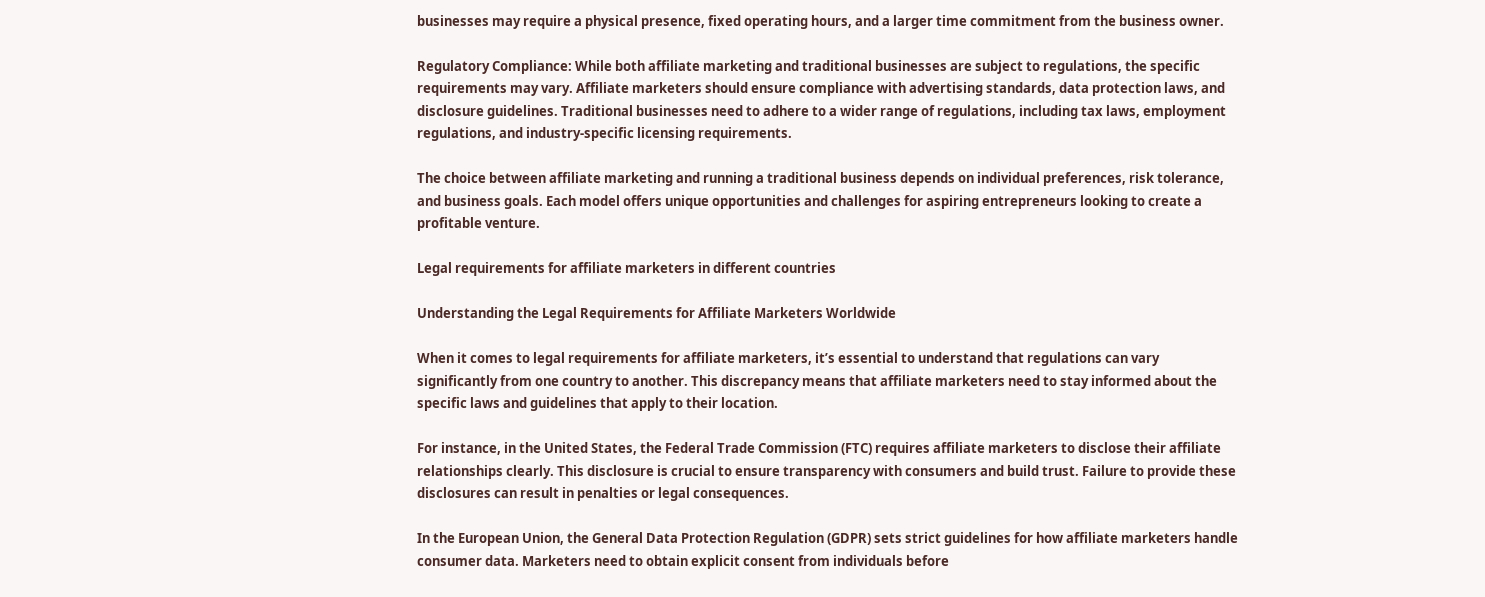businesses may require a physical presence, fixed operating hours, and a larger time commitment from the business owner.

Regulatory Compliance: While both affiliate marketing and traditional businesses are subject to regulations, the specific requirements may vary. Affiliate marketers should ensure compliance with advertising standards, data protection laws, and disclosure guidelines. Traditional businesses need to adhere to a wider range of regulations, including tax laws, employment regulations, and industry-specific licensing requirements.

The choice between affiliate marketing and running a traditional business depends on individual preferences, risk tolerance, and business goals. Each model offers unique opportunities and challenges for aspiring entrepreneurs looking to create a profitable venture.

Legal requirements for affiliate marketers in different countries

Understanding the Legal Requirements for Affiliate Marketers Worldwide

When it comes to legal requirements for affiliate marketers, it’s essential to understand that regulations can vary significantly from one country to another. This discrepancy means that affiliate marketers need to stay informed about the specific laws and guidelines that apply to their location.

For instance, in the United States, the Federal Trade Commission (FTC) requires affiliate marketers to disclose their affiliate relationships clearly. This disclosure is crucial to ensure transparency with consumers and build trust. Failure to provide these disclosures can result in penalties or legal consequences.

In the European Union, the General Data Protection Regulation (GDPR) sets strict guidelines for how affiliate marketers handle consumer data. Marketers need to obtain explicit consent from individuals before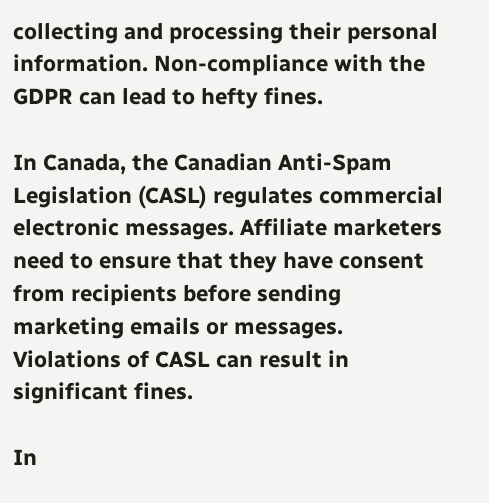collecting and processing their personal information. Non-compliance with the GDPR can lead to hefty fines.

In Canada, the Canadian Anti-Spam Legislation (CASL) regulates commercial electronic messages. Affiliate marketers need to ensure that they have consent from recipients before sending marketing emails or messages. Violations of CASL can result in significant fines.

In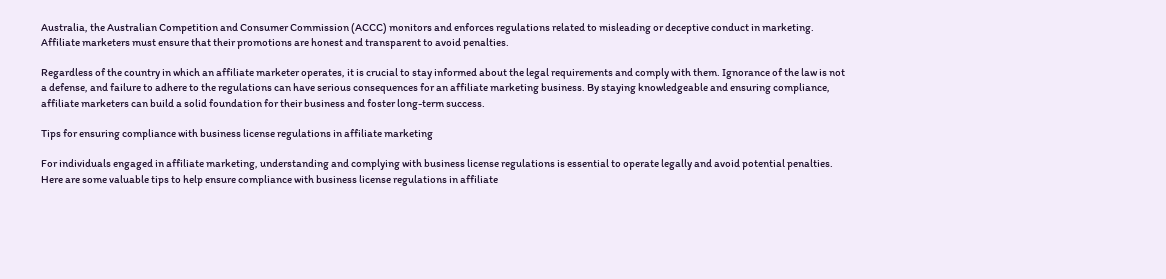Australia, the Australian Competition and Consumer Commission (ACCC) monitors and enforces regulations related to misleading or deceptive conduct in marketing. Affiliate marketers must ensure that their promotions are honest and transparent to avoid penalties.

Regardless of the country in which an affiliate marketer operates, it is crucial to stay informed about the legal requirements and comply with them. Ignorance of the law is not a defense, and failure to adhere to the regulations can have serious consequences for an affiliate marketing business. By staying knowledgeable and ensuring compliance, affiliate marketers can build a solid foundation for their business and foster long-term success.

Tips for ensuring compliance with business license regulations in affiliate marketing

For individuals engaged in affiliate marketing, understanding and complying with business license regulations is essential to operate legally and avoid potential penalties. Here are some valuable tips to help ensure compliance with business license regulations in affiliate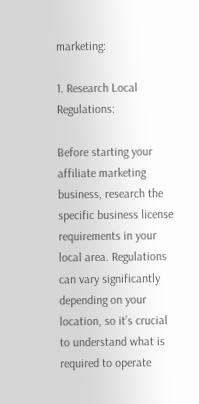marketing:

1. Research Local Regulations:

Before starting your affiliate marketing business, research the specific business license requirements in your local area. Regulations can vary significantly depending on your location, so it’s crucial to understand what is required to operate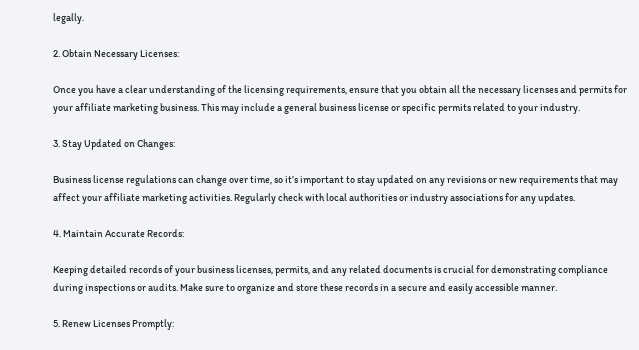legally.

2. Obtain Necessary Licenses:

Once you have a clear understanding of the licensing requirements, ensure that you obtain all the necessary licenses and permits for your affiliate marketing business. This may include a general business license or specific permits related to your industry.

3. Stay Updated on Changes:

Business license regulations can change over time, so it’s important to stay updated on any revisions or new requirements that may affect your affiliate marketing activities. Regularly check with local authorities or industry associations for any updates.

4. Maintain Accurate Records:

Keeping detailed records of your business licenses, permits, and any related documents is crucial for demonstrating compliance during inspections or audits. Make sure to organize and store these records in a secure and easily accessible manner.

5. Renew Licenses Promptly: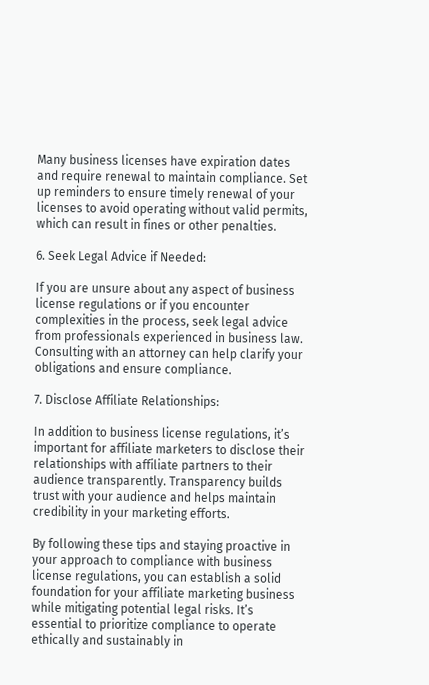Many business licenses have expiration dates and require renewal to maintain compliance. Set up reminders to ensure timely renewal of your licenses to avoid operating without valid permits, which can result in fines or other penalties.

6. Seek Legal Advice if Needed:

If you are unsure about any aspect of business license regulations or if you encounter complexities in the process, seek legal advice from professionals experienced in business law. Consulting with an attorney can help clarify your obligations and ensure compliance.

7. Disclose Affiliate Relationships:

In addition to business license regulations, it’s important for affiliate marketers to disclose their relationships with affiliate partners to their audience transparently. Transparency builds trust with your audience and helps maintain credibility in your marketing efforts.

By following these tips and staying proactive in your approach to compliance with business license regulations, you can establish a solid foundation for your affiliate marketing business while mitigating potential legal risks. It’s essential to prioritize compliance to operate ethically and sustainably in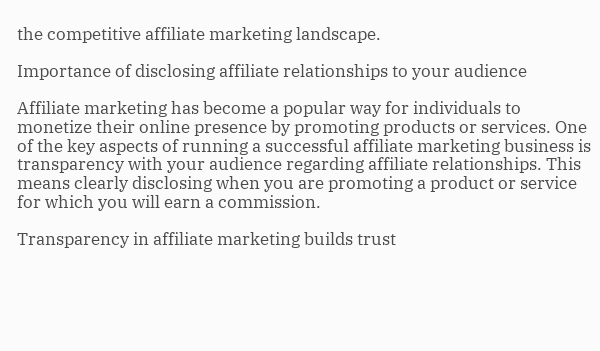the competitive affiliate marketing landscape.

Importance of disclosing affiliate relationships to your audience

Affiliate marketing has become a popular way for individuals to monetize their online presence by promoting products or services. One of the key aspects of running a successful affiliate marketing business is transparency with your audience regarding affiliate relationships. This means clearly disclosing when you are promoting a product or service for which you will earn a commission.

Transparency in affiliate marketing builds trust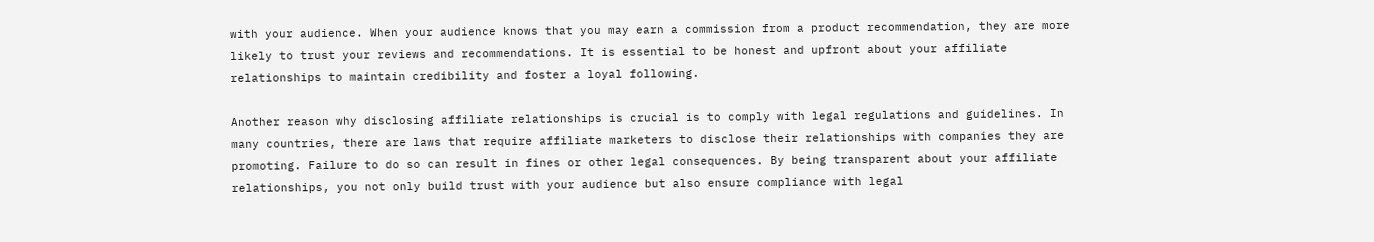with your audience. When your audience knows that you may earn a commission from a product recommendation, they are more likely to trust your reviews and recommendations. It is essential to be honest and upfront about your affiliate relationships to maintain credibility and foster a loyal following.

Another reason why disclosing affiliate relationships is crucial is to comply with legal regulations and guidelines. In many countries, there are laws that require affiliate marketers to disclose their relationships with companies they are promoting. Failure to do so can result in fines or other legal consequences. By being transparent about your affiliate relationships, you not only build trust with your audience but also ensure compliance with legal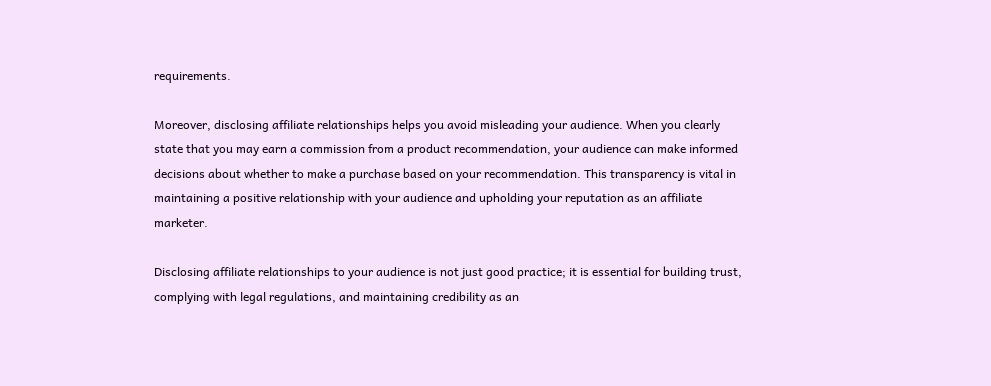requirements.

Moreover, disclosing affiliate relationships helps you avoid misleading your audience. When you clearly state that you may earn a commission from a product recommendation, your audience can make informed decisions about whether to make a purchase based on your recommendation. This transparency is vital in maintaining a positive relationship with your audience and upholding your reputation as an affiliate marketer.

Disclosing affiliate relationships to your audience is not just good practice; it is essential for building trust, complying with legal regulations, and maintaining credibility as an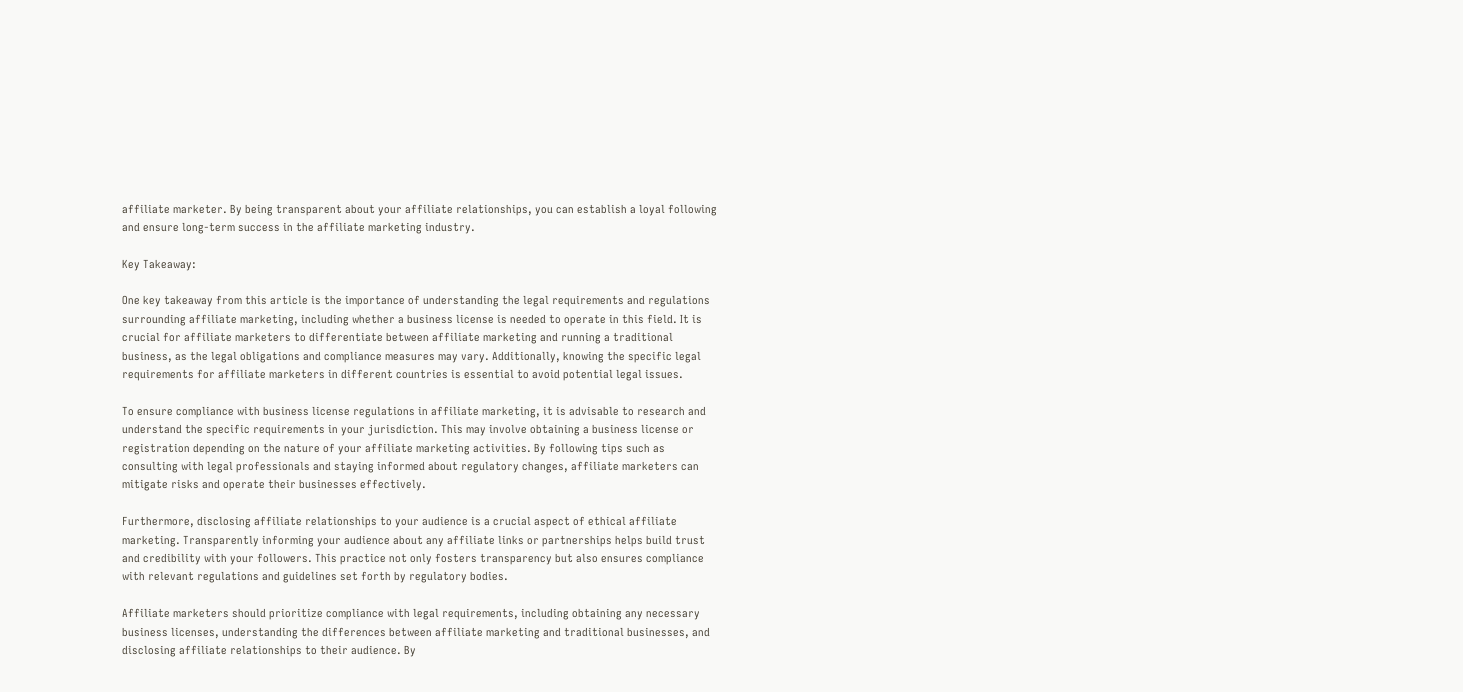affiliate marketer. By being transparent about your affiliate relationships, you can establish a loyal following and ensure long-term success in the affiliate marketing industry.

Key Takeaway:

One key takeaway from this article is the importance of understanding the legal requirements and regulations surrounding affiliate marketing, including whether a business license is needed to operate in this field. It is crucial for affiliate marketers to differentiate between affiliate marketing and running a traditional business, as the legal obligations and compliance measures may vary. Additionally, knowing the specific legal requirements for affiliate marketers in different countries is essential to avoid potential legal issues.

To ensure compliance with business license regulations in affiliate marketing, it is advisable to research and understand the specific requirements in your jurisdiction. This may involve obtaining a business license or registration depending on the nature of your affiliate marketing activities. By following tips such as consulting with legal professionals and staying informed about regulatory changes, affiliate marketers can mitigate risks and operate their businesses effectively.

Furthermore, disclosing affiliate relationships to your audience is a crucial aspect of ethical affiliate marketing. Transparently informing your audience about any affiliate links or partnerships helps build trust and credibility with your followers. This practice not only fosters transparency but also ensures compliance with relevant regulations and guidelines set forth by regulatory bodies.

Affiliate marketers should prioritize compliance with legal requirements, including obtaining any necessary business licenses, understanding the differences between affiliate marketing and traditional businesses, and disclosing affiliate relationships to their audience. By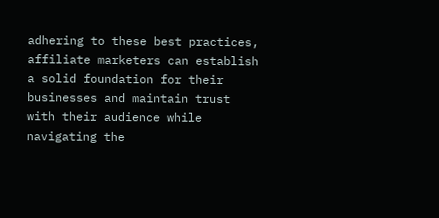adhering to these best practices, affiliate marketers can establish a solid foundation for their businesses and maintain trust with their audience while navigating the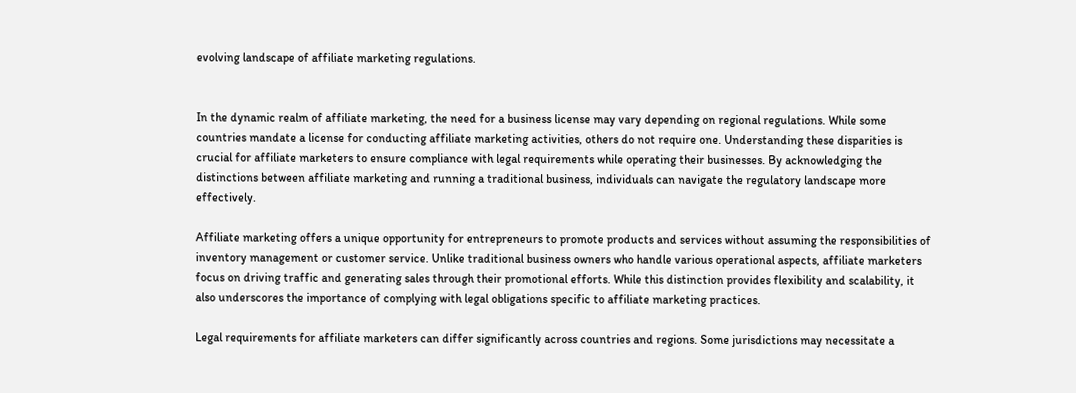evolving landscape of affiliate marketing regulations.


In the dynamic realm of affiliate marketing, the need for a business license may vary depending on regional regulations. While some countries mandate a license for conducting affiliate marketing activities, others do not require one. Understanding these disparities is crucial for affiliate marketers to ensure compliance with legal requirements while operating their businesses. By acknowledging the distinctions between affiliate marketing and running a traditional business, individuals can navigate the regulatory landscape more effectively.

Affiliate marketing offers a unique opportunity for entrepreneurs to promote products and services without assuming the responsibilities of inventory management or customer service. Unlike traditional business owners who handle various operational aspects, affiliate marketers focus on driving traffic and generating sales through their promotional efforts. While this distinction provides flexibility and scalability, it also underscores the importance of complying with legal obligations specific to affiliate marketing practices.

Legal requirements for affiliate marketers can differ significantly across countries and regions. Some jurisdictions may necessitate a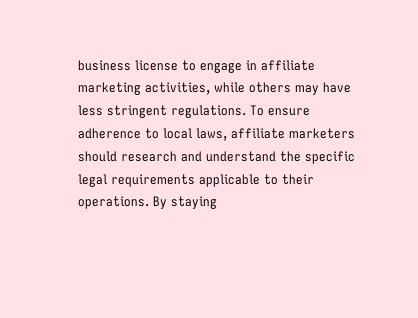business license to engage in affiliate marketing activities, while others may have less stringent regulations. To ensure adherence to local laws, affiliate marketers should research and understand the specific legal requirements applicable to their operations. By staying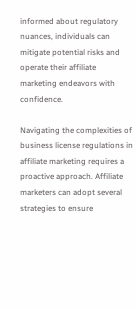informed about regulatory nuances, individuals can mitigate potential risks and operate their affiliate marketing endeavors with confidence.

Navigating the complexities of business license regulations in affiliate marketing requires a proactive approach. Affiliate marketers can adopt several strategies to ensure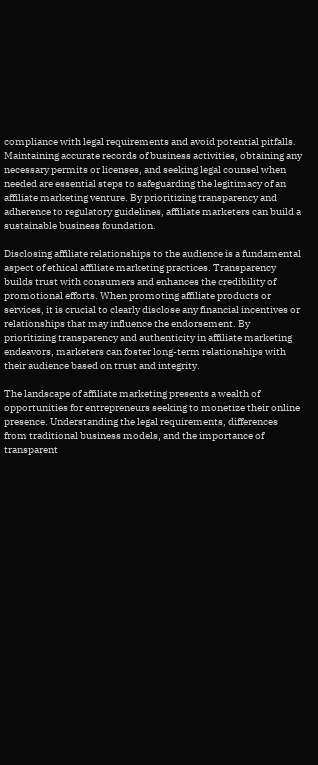compliance with legal requirements and avoid potential pitfalls. Maintaining accurate records of business activities, obtaining any necessary permits or licenses, and seeking legal counsel when needed are essential steps to safeguarding the legitimacy of an affiliate marketing venture. By prioritizing transparency and adherence to regulatory guidelines, affiliate marketers can build a sustainable business foundation.

Disclosing affiliate relationships to the audience is a fundamental aspect of ethical affiliate marketing practices. Transparency builds trust with consumers and enhances the credibility of promotional efforts. When promoting affiliate products or services, it is crucial to clearly disclose any financial incentives or relationships that may influence the endorsement. By prioritizing transparency and authenticity in affiliate marketing endeavors, marketers can foster long-term relationships with their audience based on trust and integrity.

The landscape of affiliate marketing presents a wealth of opportunities for entrepreneurs seeking to monetize their online presence. Understanding the legal requirements, differences from traditional business models, and the importance of transparent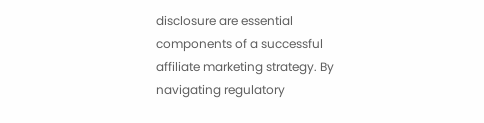disclosure are essential components of a successful affiliate marketing strategy. By navigating regulatory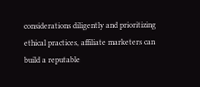considerations diligently and prioritizing ethical practices, affiliate marketers can build a reputable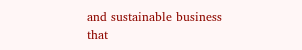and sustainable business that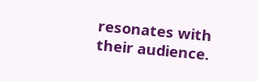resonates with their audience.